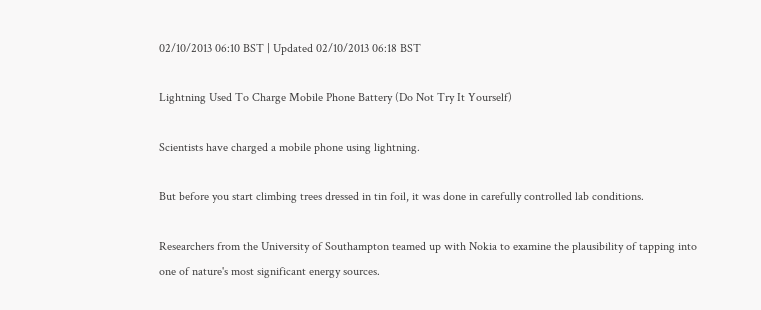02/10/2013 06:10 BST | Updated 02/10/2013 06:18 BST

Lightning Used To Charge Mobile Phone Battery (Do Not Try It Yourself)

Scientists have charged a mobile phone using lightning.

But before you start climbing trees dressed in tin foil, it was done in carefully controlled lab conditions.

Researchers from the University of Southampton teamed up with Nokia to examine the plausibility of tapping into one of nature's most significant energy sources.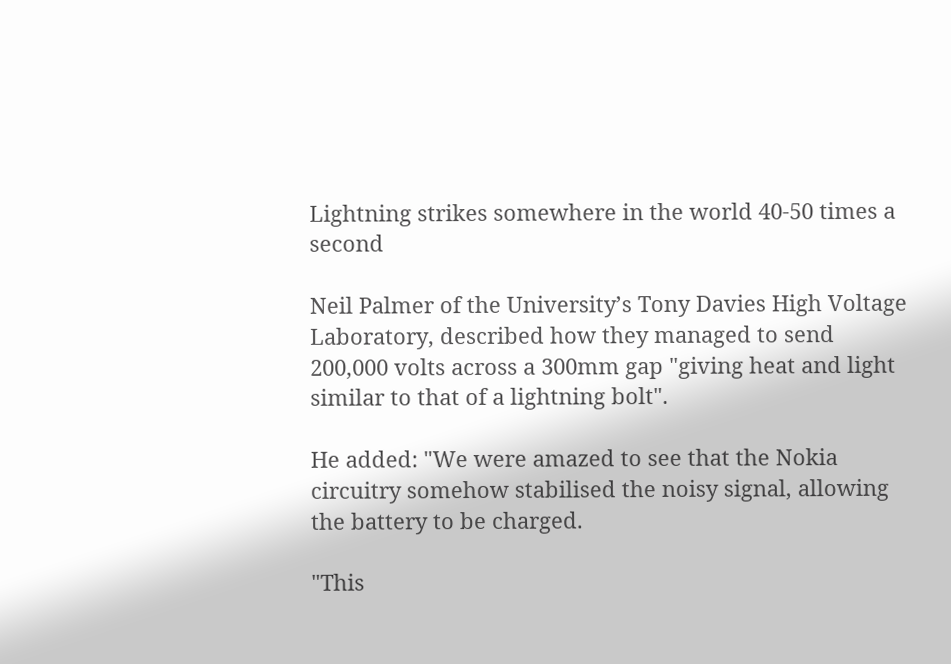Lightning strikes somewhere in the world 40-50 times a second

Neil Palmer of the University’s Tony Davies High Voltage Laboratory, described how they managed to send 200,000 volts across a 300mm gap "giving heat and light similar to that of a lightning bolt".

He added: "We were amazed to see that the Nokia circuitry somehow stabilised the noisy signal, allowing the battery to be charged.

"This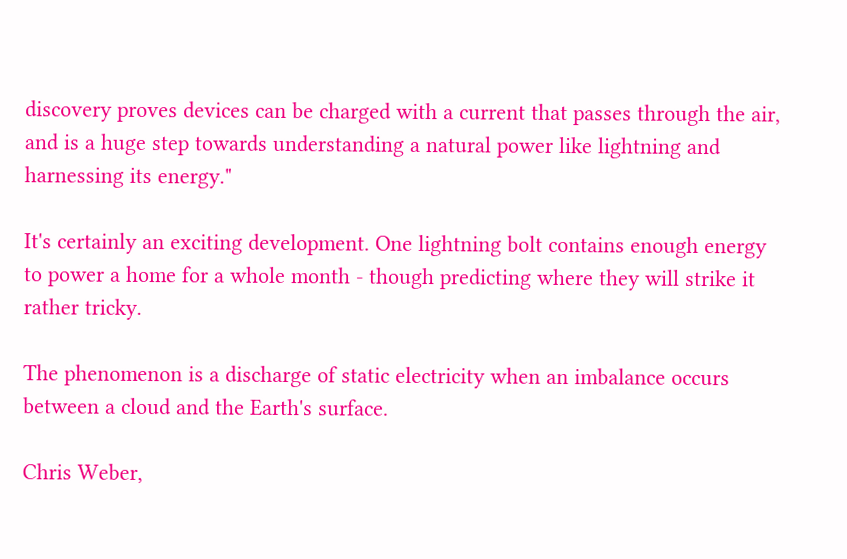discovery proves devices can be charged with a current that passes through the air, and is a huge step towards understanding a natural power like lightning and harnessing its energy."

It's certainly an exciting development. One lightning bolt contains enough energy to power a home for a whole month - though predicting where they will strike it rather tricky.

The phenomenon is a discharge of static electricity when an imbalance occurs between a cloud and the Earth's surface.

Chris Weber,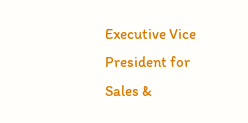Executive Vice President for Sales &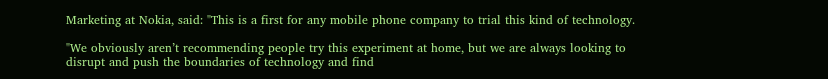Marketing at Nokia, said: "This is a first for any mobile phone company to trial this kind of technology.

"We obviously aren’t recommending people try this experiment at home, but we are always looking to disrupt and push the boundaries of technology and find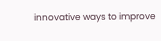innovative ways to improve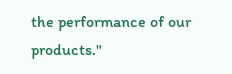the performance of our products."